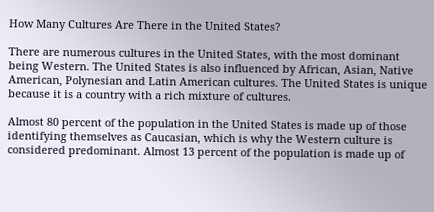How Many Cultures Are There in the United States?

There are numerous cultures in the United States, with the most dominant being Western. The United States is also influenced by African, Asian, Native American, Polynesian and Latin American cultures. The United States is unique because it is a country with a rich mixture of cultures.

Almost 80 percent of the population in the United States is made up of those identifying themselves as Caucasian, which is why the Western culture is considered predominant. Almost 13 percent of the population is made up of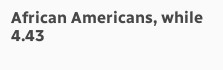African Americans, while 4.43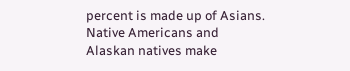percent is made up of Asians. Native Americans and Alaskan natives make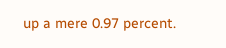up a mere 0.97 percent.